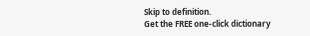Skip to definition.
Get the FREE one-click dictionary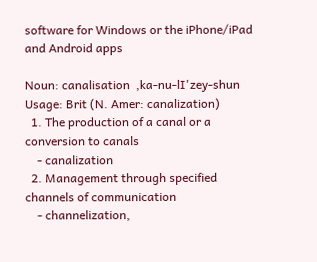software for Windows or the iPhone/iPad and Android apps

Noun: canalisation  ,ka-nu-lI'zey-shun
Usage: Brit (N. Amer: canalization)
  1. The production of a canal or a conversion to canals
    - canalization
  2. Management through specified channels of communication
    - channelization,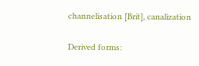channelisation [Brit], canalization

Derived forms: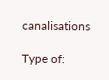canalisations

Type of: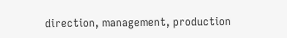direction, management, production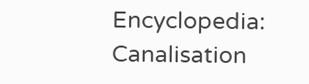Encyclopedia: Canalisation